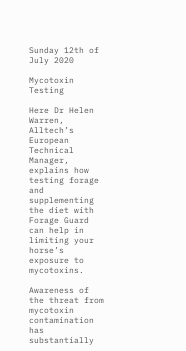Sunday 12th of July 2020

Mycotoxin Testing

Here Dr Helen Warren, Alltech’s European Technical Manager, explains how testing forage and supplementing the diet with Forage Guard can help in limiting your horse’s exposure to mycotoxins.

Awareness of the threat from mycotoxin contamination has substantially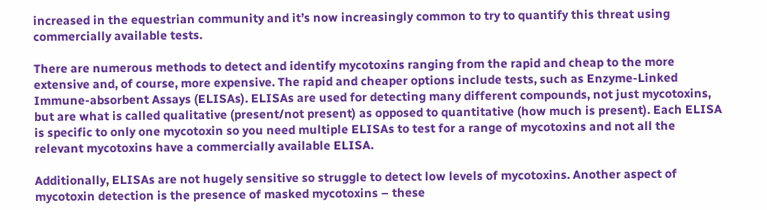increased in the equestrian community and it’s now increasingly common to try to quantify this threat using commercially available tests.

There are numerous methods to detect and identify mycotoxins ranging from the rapid and cheap to the more extensive and, of course, more expensive. The rapid and cheaper options include tests, such as Enzyme-Linked Immune-absorbent Assays (ELISAs). ELISAs are used for detecting many different compounds, not just mycotoxins, but are what is called qualitative (present/not present) as opposed to quantitative (how much is present). Each ELISA is specific to only one mycotoxin so you need multiple ELISAs to test for a range of mycotoxins and not all the relevant mycotoxins have a commercially available ELISA.

Additionally, ELISAs are not hugely sensitive so struggle to detect low levels of mycotoxins. Another aspect of mycotoxin detection is the presence of masked mycotoxins – these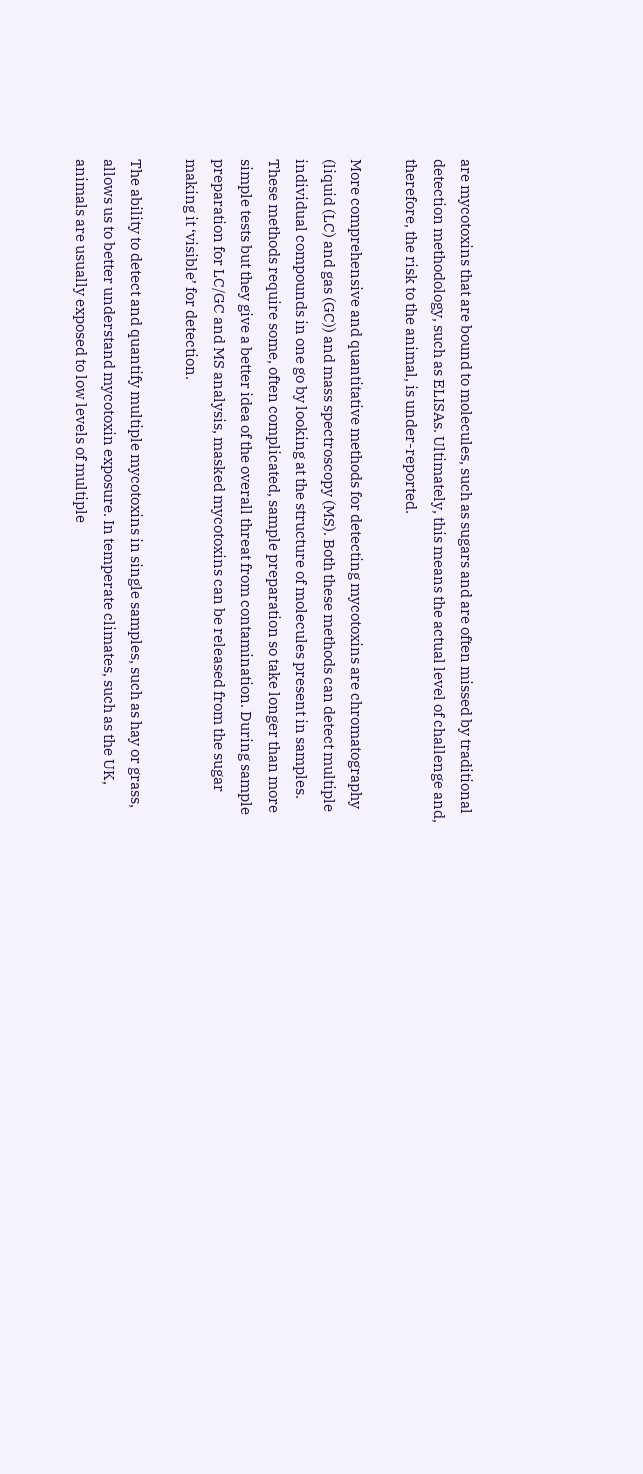are mycotoxins that are bound to molecules, such as sugars and are often missed by traditional detection methodology, such as ELISAs. Ultimately, this means the actual level of challenge and, therefore, the risk to the animal, is under-reported.

More comprehensive and quantitative methods for detecting mycotoxins are chromatography (liquid (LC) and gas (GC)) and mass spectroscopy (MS). Both these methods can detect multiple individual compounds in one go by looking at the structure of molecules present in samples. These methods require some, often complicated, sample preparation so take longer than more simple tests but they give a better idea of the overall threat from contamination. During sample preparation for LC/GC and MS analysis, masked mycotoxins can be released from the sugar making it ‘visible’ for detection.

The ability to detect and quantify multiple mycotoxins in single samples, such as hay or grass, allows us to better understand mycotoxin exposure. In temperate climates, such as the UK, animals are usually exposed to low levels of multiple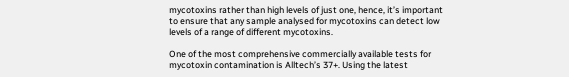mycotoxins rather than high levels of just one, hence, it’s important to ensure that any sample analysed for mycotoxins can detect low levels of a range of different mycotoxins.

One of the most comprehensive commercially available tests for mycotoxin contamination is Alltech’s 37+. Using the latest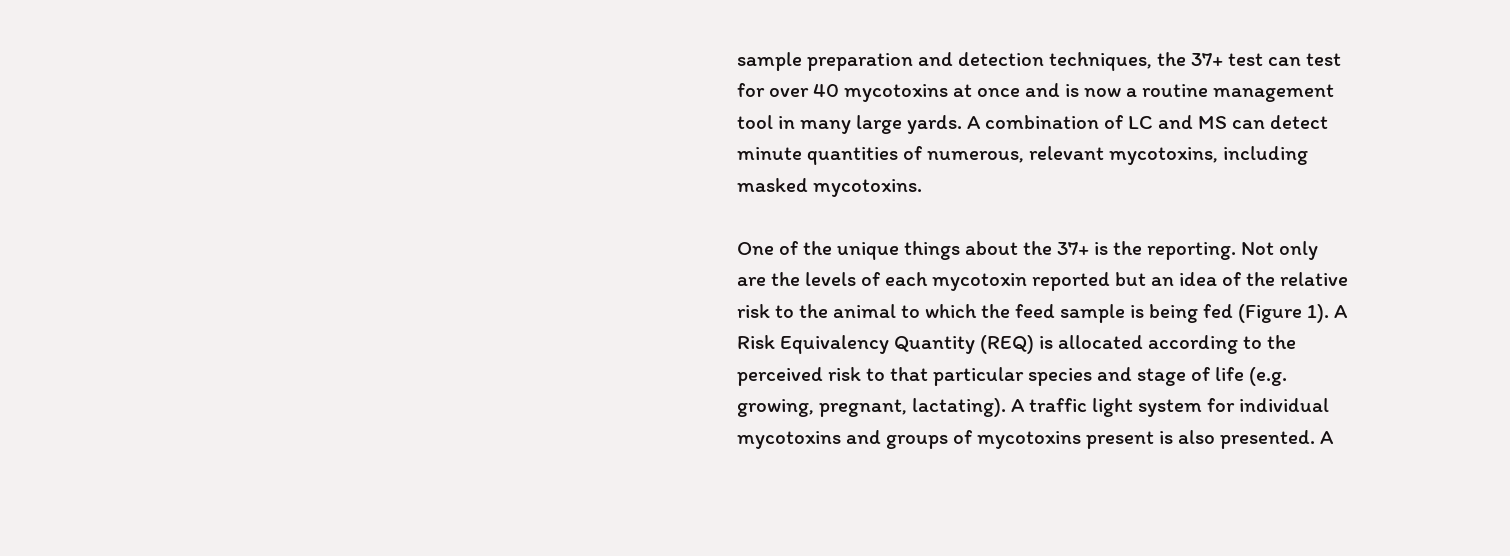sample preparation and detection techniques, the 37+ test can test for over 40 mycotoxins at once and is now a routine management tool in many large yards. A combination of LC and MS can detect minute quantities of numerous, relevant mycotoxins, including masked mycotoxins.

One of the unique things about the 37+ is the reporting. Not only are the levels of each mycotoxin reported but an idea of the relative risk to the animal to which the feed sample is being fed (Figure 1). A Risk Equivalency Quantity (REQ) is allocated according to the perceived risk to that particular species and stage of life (e.g. growing, pregnant, lactating). A traffic light system for individual mycotoxins and groups of mycotoxins present is also presented. A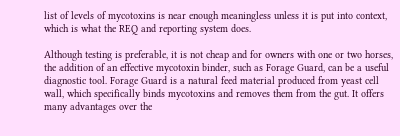list of levels of mycotoxins is near enough meaningless unless it is put into context, which is what the REQ and reporting system does.

Although testing is preferable, it is not cheap and for owners with one or two horses, the addition of an effective mycotoxin binder, such as Forage Guard, can be a useful diagnostic tool. Forage Guard is a natural feed material produced from yeast cell wall, which specifically binds mycotoxins and removes them from the gut. It offers many advantages over the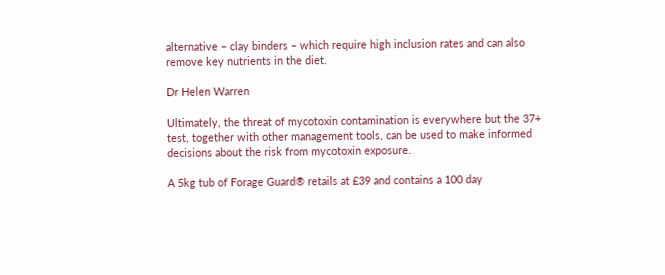alternative – clay binders – which require high inclusion rates and can also remove key nutrients in the diet.

Dr Helen Warren

Ultimately, the threat of mycotoxin contamination is everywhere but the 37+ test, together with other management tools, can be used to make informed decisions about the risk from mycotoxin exposure.

A 5kg tub of Forage Guard® retails at £39 and contains a 100 day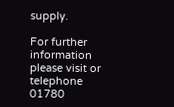supply.

For further information please visit or telephone 01780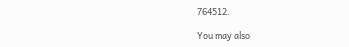764512.

You may also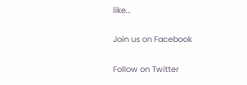like…

Join us on Facebook

Follow on Twitter